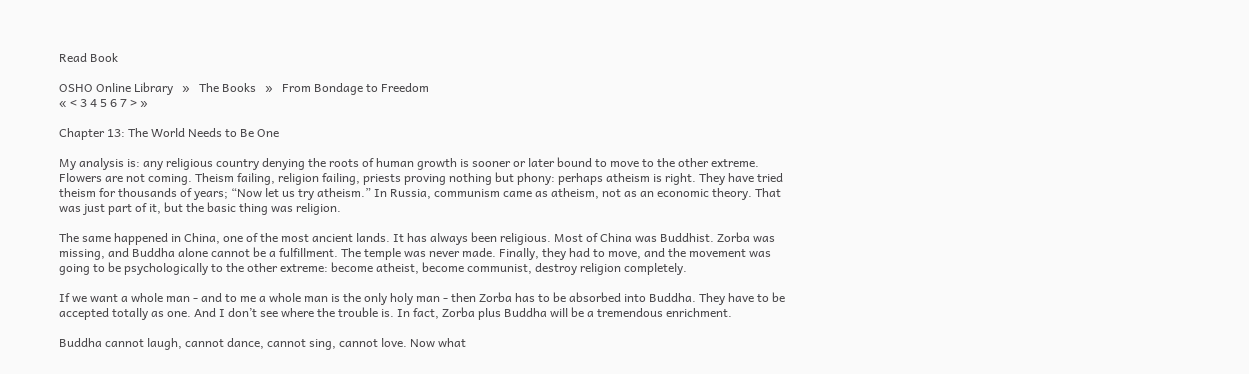Read Book

OSHO Online Library   »   The Books   »   From Bondage to Freedom
« < 3 4 5 6 7 > »

Chapter 13: The World Needs to Be One

My analysis is: any religious country denying the roots of human growth is sooner or later bound to move to the other extreme. Flowers are not coming. Theism failing, religion failing, priests proving nothing but phony: perhaps atheism is right. They have tried theism for thousands of years; “Now let us try atheism.” In Russia, communism came as atheism, not as an economic theory. That was just part of it, but the basic thing was religion.

The same happened in China, one of the most ancient lands. It has always been religious. Most of China was Buddhist. Zorba was missing, and Buddha alone cannot be a fulfillment. The temple was never made. Finally, they had to move, and the movement was going to be psychologically to the other extreme: become atheist, become communist, destroy religion completely.

If we want a whole man - and to me a whole man is the only holy man - then Zorba has to be absorbed into Buddha. They have to be accepted totally as one. And I don’t see where the trouble is. In fact, Zorba plus Buddha will be a tremendous enrichment.

Buddha cannot laugh, cannot dance, cannot sing, cannot love. Now what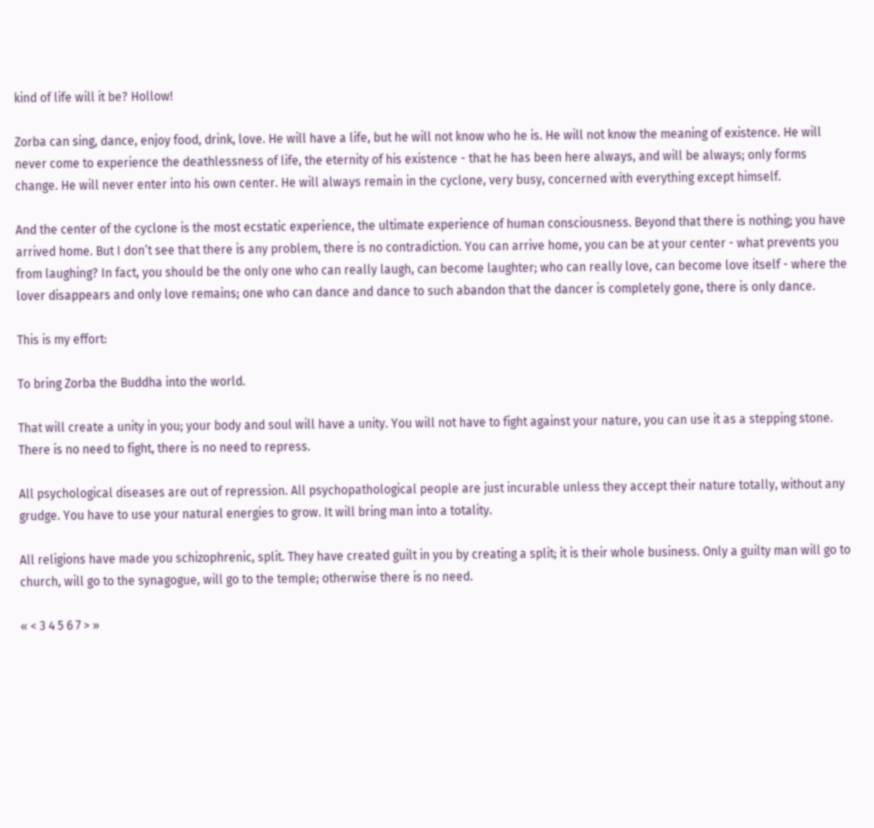kind of life will it be? Hollow!

Zorba can sing, dance, enjoy food, drink, love. He will have a life, but he will not know who he is. He will not know the meaning of existence. He will never come to experience the deathlessness of life, the eternity of his existence - that he has been here always, and will be always; only forms change. He will never enter into his own center. He will always remain in the cyclone, very busy, concerned with everything except himself.

And the center of the cyclone is the most ecstatic experience, the ultimate experience of human consciousness. Beyond that there is nothing; you have arrived home. But I don’t see that there is any problem, there is no contradiction. You can arrive home, you can be at your center - what prevents you from laughing? In fact, you should be the only one who can really laugh, can become laughter; who can really love, can become love itself - where the lover disappears and only love remains; one who can dance and dance to such abandon that the dancer is completely gone, there is only dance.

This is my effort:

To bring Zorba the Buddha into the world.

That will create a unity in you; your body and soul will have a unity. You will not have to fight against your nature, you can use it as a stepping stone. There is no need to fight, there is no need to repress.

All psychological diseases are out of repression. All psychopathological people are just incurable unless they accept their nature totally, without any grudge. You have to use your natural energies to grow. It will bring man into a totality.

All religions have made you schizophrenic, split. They have created guilt in you by creating a split; it is their whole business. Only a guilty man will go to church, will go to the synagogue, will go to the temple; otherwise there is no need.

« < 3 4 5 6 7 > »